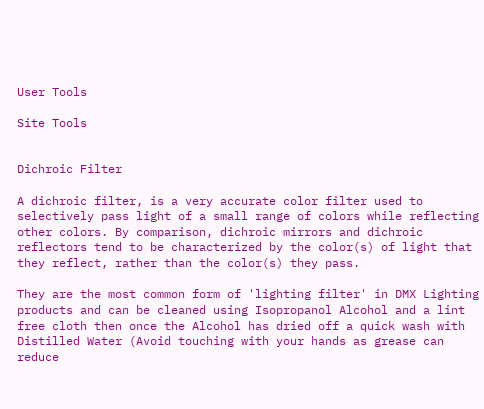User Tools

Site Tools


Dichroic Filter

A dichroic filter, is a very accurate color filter used to selectively pass light of a small range of colors while reflecting other colors. By comparison, dichroic mirrors and dichroic reflectors tend to be characterized by the color(s) of light that they reflect, rather than the color(s) they pass.

They are the most common form of 'lighting filter' in DMX Lighting products and can be cleaned using Isopropanol Alcohol and a lint free cloth then once the Alcohol has dried off a quick wash with Distilled Water (Avoid touching with your hands as grease can reduce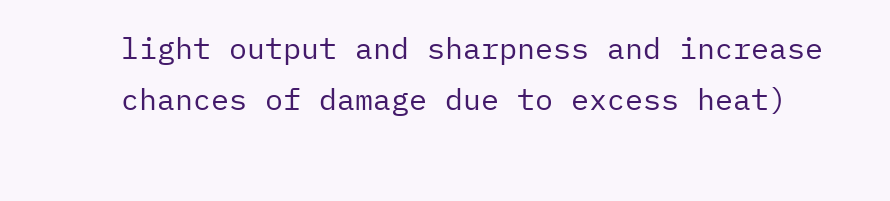light output and sharpness and increase chances of damage due to excess heat)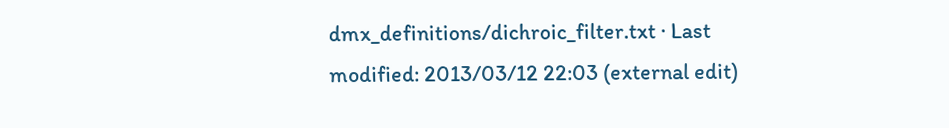dmx_definitions/dichroic_filter.txt · Last modified: 2013/03/12 22:03 (external edit)